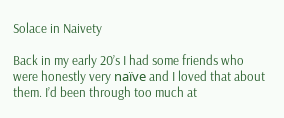Solace in Naivety

Back in my early 20’s I had some friends who were honestly very naïve and I loved that about them. I’d been through too much at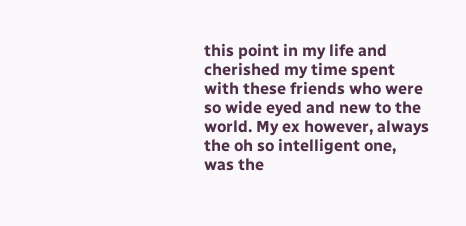this point in my life and cherished my time spent with these friends who were so wide eyed and new to the world. My ex however, always the oh so intelligent one, was the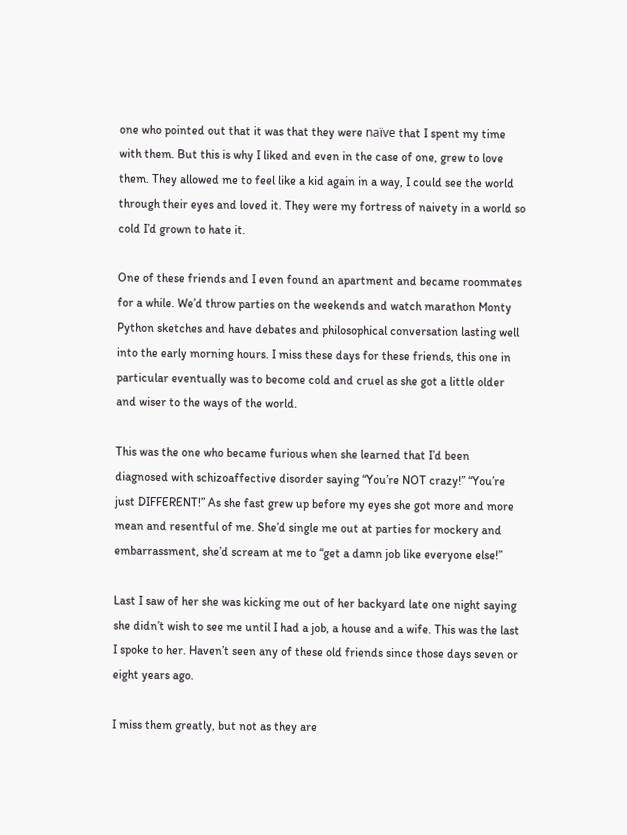one who pointed out that it was that they were naïve that I spent my time with them. But this is why I liked and even in the case of one, grew to love them. They allowed me to feel like a kid again in a way, I could see the world through their eyes and loved it. They were my fortress of naivety in a world so cold I’d grown to hate it.

One of these friends and I even found an apartment and became roommates for a while. We’d throw parties on the weekends and watch marathon Monty Python sketches and have debates and philosophical conversation lasting well into the early morning hours. I miss these days for these friends, this one in particular eventually was to become cold and cruel as she got a little older and wiser to the ways of the world.

This was the one who became furious when she learned that I’d been diagnosed with schizoaffective disorder saying “You’re NOT crazy!” “You’re just DIFFERENT!” As she fast grew up before my eyes she got more and more mean and resentful of me. She’d single me out at parties for mockery and embarrassment, she’d scream at me to “get a damn job like everyone else!”

Last I saw of her she was kicking me out of her backyard late one night saying she didn’t wish to see me until I had a job, a house and a wife. This was the last I spoke to her. Haven’t seen any of these old friends since those days seven or eight years ago.

I miss them greatly, but not as they are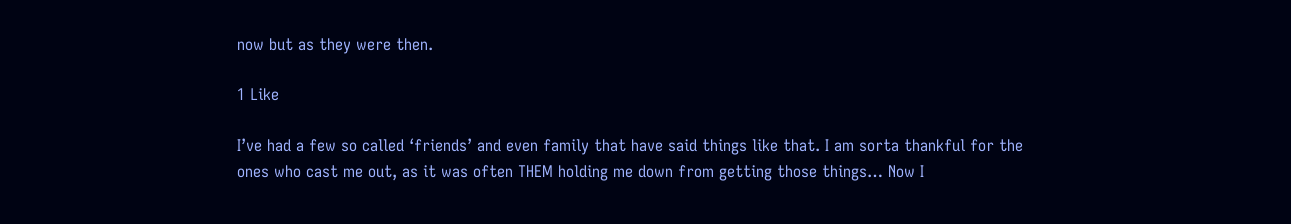now but as they were then.

1 Like

I’ve had a few so called ‘friends’ and even family that have said things like that. I am sorta thankful for the ones who cast me out, as it was often THEM holding me down from getting those things… Now I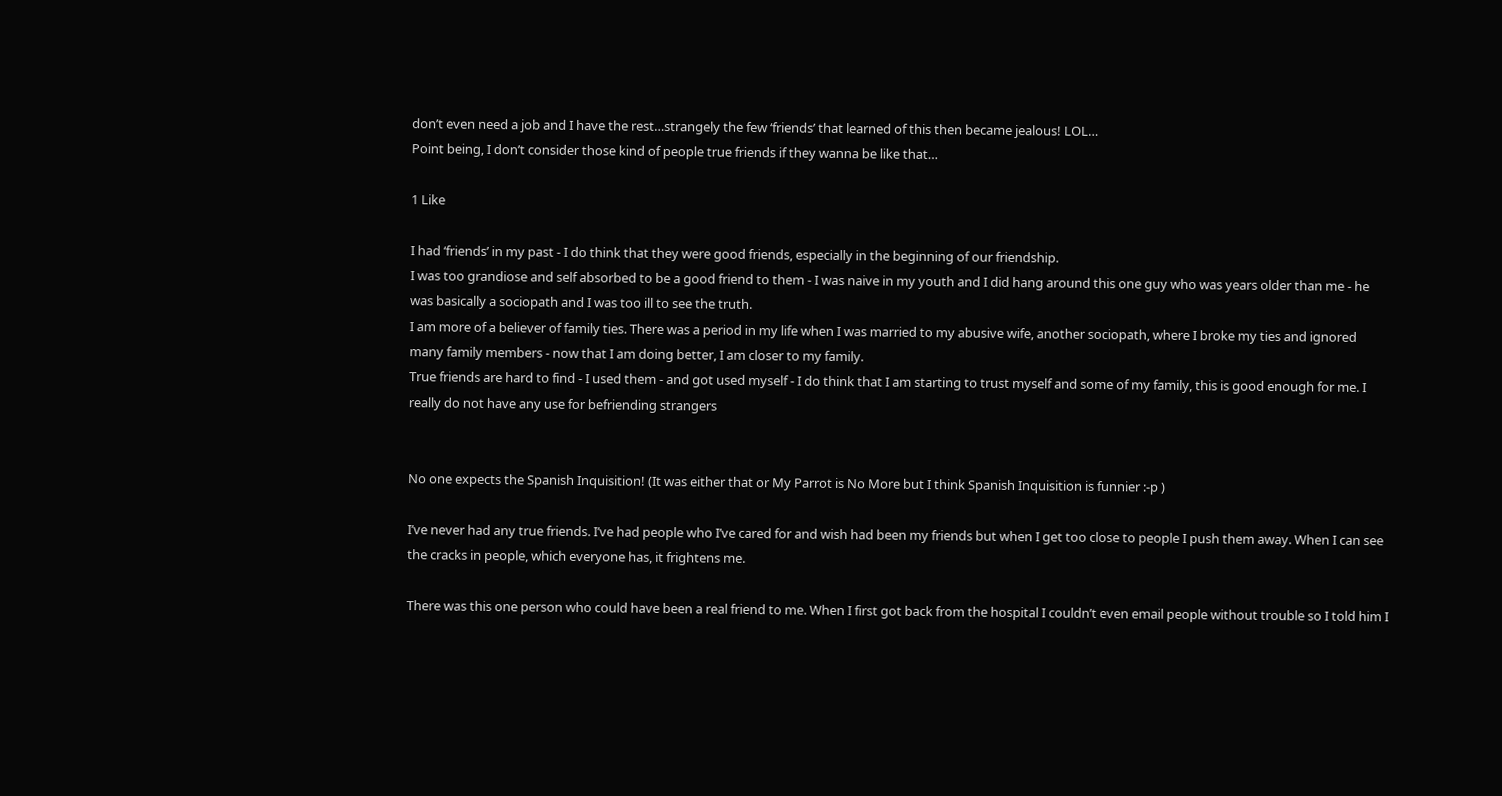don’t even need a job and I have the rest…strangely the few ‘friends’ that learned of this then became jealous! LOL…
Point being, I don’t consider those kind of people true friends if they wanna be like that…

1 Like

I had ‘friends’ in my past - I do think that they were good friends, especially in the beginning of our friendship.
I was too grandiose and self absorbed to be a good friend to them - I was naive in my youth and I did hang around this one guy who was years older than me - he was basically a sociopath and I was too ill to see the truth.
I am more of a believer of family ties. There was a period in my life when I was married to my abusive wife, another sociopath, where I broke my ties and ignored many family members - now that I am doing better, I am closer to my family.
True friends are hard to find - I used them - and got used myself - I do think that I am starting to trust myself and some of my family, this is good enough for me. I really do not have any use for befriending strangers


No one expects the Spanish Inquisition! (It was either that or My Parrot is No More but I think Spanish Inquisition is funnier :-p )

I’ve never had any true friends. I’ve had people who I’ve cared for and wish had been my friends but when I get too close to people I push them away. When I can see the cracks in people, which everyone has, it frightens me.

There was this one person who could have been a real friend to me. When I first got back from the hospital I couldn’t even email people without trouble so I told him I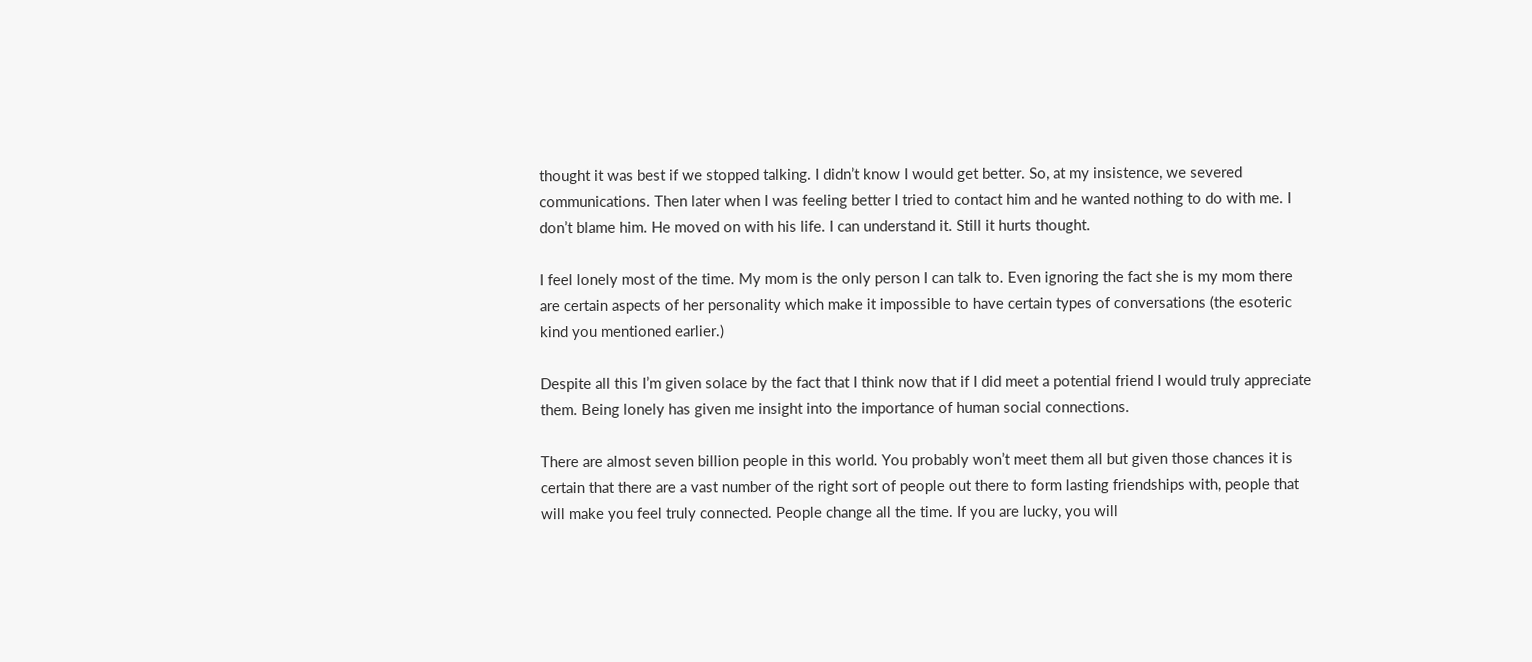thought it was best if we stopped talking. I didn’t know I would get better. So, at my insistence, we severed communications. Then later when I was feeling better I tried to contact him and he wanted nothing to do with me. I don’t blame him. He moved on with his life. I can understand it. Still it hurts thought.

I feel lonely most of the time. My mom is the only person I can talk to. Even ignoring the fact she is my mom there are certain aspects of her personality which make it impossible to have certain types of conversations (the esoteric kind you mentioned earlier.)

Despite all this I’m given solace by the fact that I think now that if I did meet a potential friend I would truly appreciate them. Being lonely has given me insight into the importance of human social connections.

There are almost seven billion people in this world. You probably won’t meet them all but given those chances it is certain that there are a vast number of the right sort of people out there to form lasting friendships with, people that will make you feel truly connected. People change all the time. If you are lucky, you will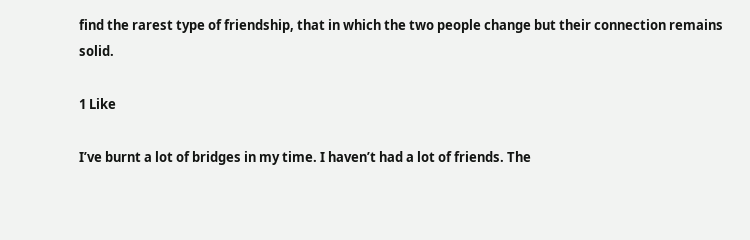find the rarest type of friendship, that in which the two people change but their connection remains solid.

1 Like

I’ve burnt a lot of bridges in my time. I haven’t had a lot of friends. The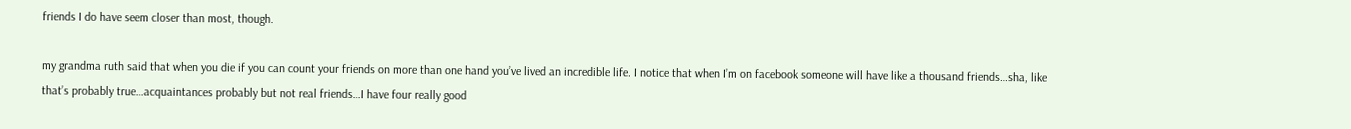friends I do have seem closer than most, though.

my grandma ruth said that when you die if you can count your friends on more than one hand you’ve lived an incredible life. I notice that when I’m on facebook someone will have like a thousand friends…sha, like that’s probably true…acquaintances probably but not real friends…I have four really good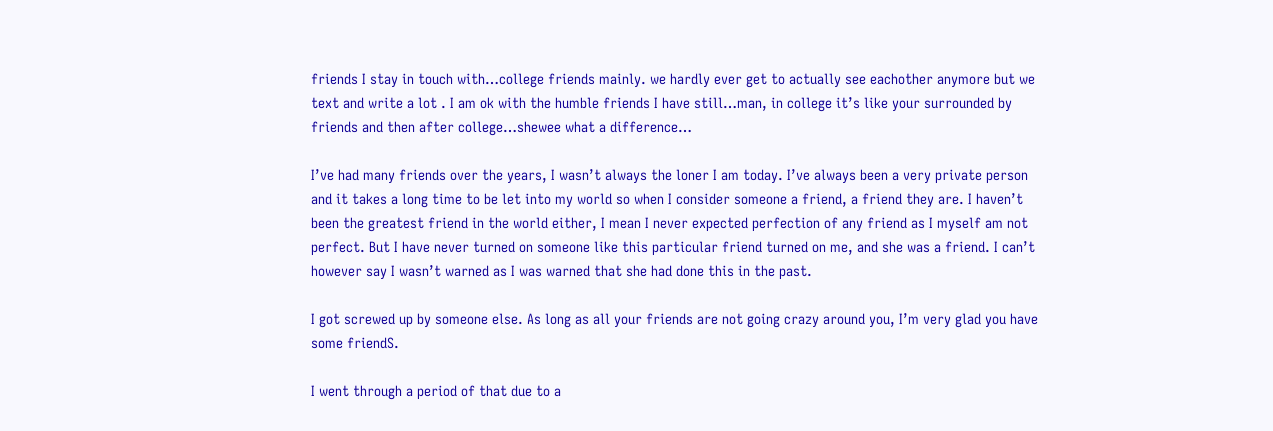friends I stay in touch with…college friends mainly. we hardly ever get to actually see eachother anymore but we text and write a lot . I am ok with the humble friends I have still…man, in college it’s like your surrounded by friends and then after college…shewee what a difference…

I’ve had many friends over the years, I wasn’t always the loner I am today. I’ve always been a very private person and it takes a long time to be let into my world so when I consider someone a friend, a friend they are. I haven’t been the greatest friend in the world either, I mean I never expected perfection of any friend as I myself am not perfect. But I have never turned on someone like this particular friend turned on me, and she was a friend. I can’t however say I wasn’t warned as I was warned that she had done this in the past.

I got screwed up by someone else. As long as all your friends are not going crazy around you, I’m very glad you have some friendS.

I went through a period of that due to a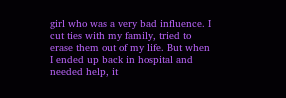girl who was a very bad influence. I cut ties with my family, tried to erase them out of my life. But when I ended up back in hospital and needed help, it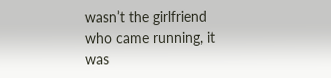wasn’t the girlfriend who came running, it was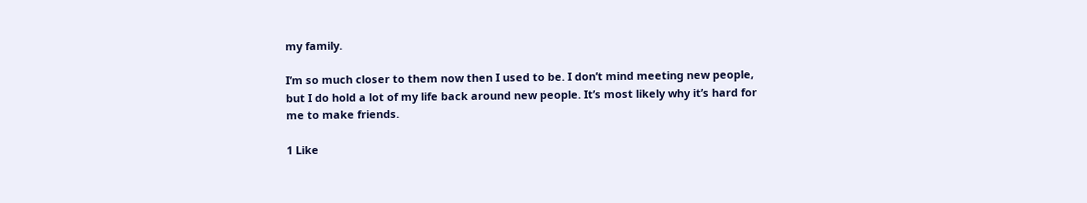my family.

I’m so much closer to them now then I used to be. I don’t mind meeting new people, but I do hold a lot of my life back around new people. It’s most likely why it’s hard for me to make friends.

1 Like